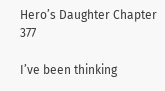Hero’s Daughter Chapter 377

I’ve been thinking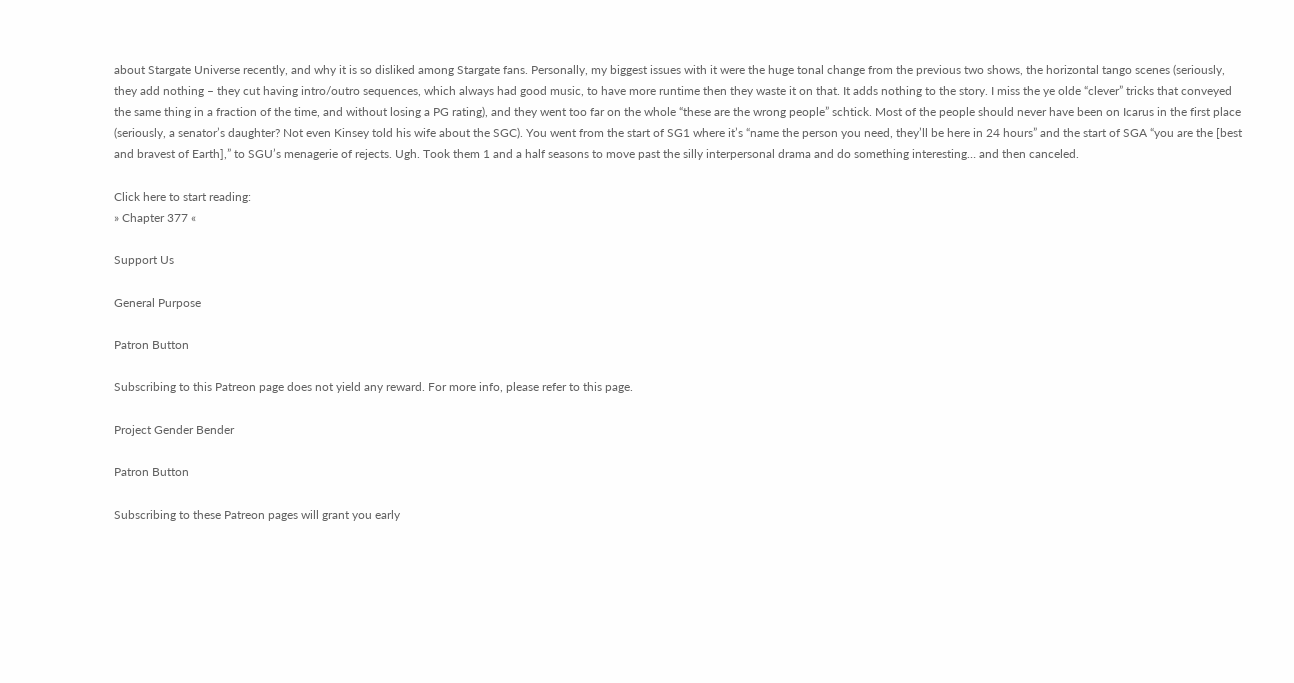about Stargate Universe recently, and why it is so disliked among Stargate fans. Personally, my biggest issues with it were the huge tonal change from the previous two shows, the horizontal tango scenes (seriously, they add nothing – they cut having intro/outro sequences, which always had good music, to have more runtime then they waste it on that. It adds nothing to the story. I miss the ye olde “clever” tricks that conveyed the same thing in a fraction of the time, and without losing a PG rating), and they went too far on the whole “these are the wrong people” schtick. Most of the people should never have been on Icarus in the first place (seriously, a senator’s daughter? Not even Kinsey told his wife about the SGC). You went from the start of SG1 where it’s “name the person you need, they’ll be here in 24 hours” and the start of SGA “you are the [best and bravest of Earth],” to SGU’s menagerie of rejects. Ugh. Took them 1 and a half seasons to move past the silly interpersonal drama and do something interesting… and then canceled.

Click here to start reading:
» Chapter 377 «

Support Us

General Purpose

Patron Button

Subscribing to this Patreon page does not yield any reward. For more info, please refer to this page.

Project Gender Bender

Patron Button

Subscribing to these Patreon pages will grant you early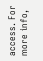access. For more info,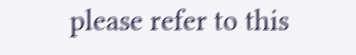please refer to this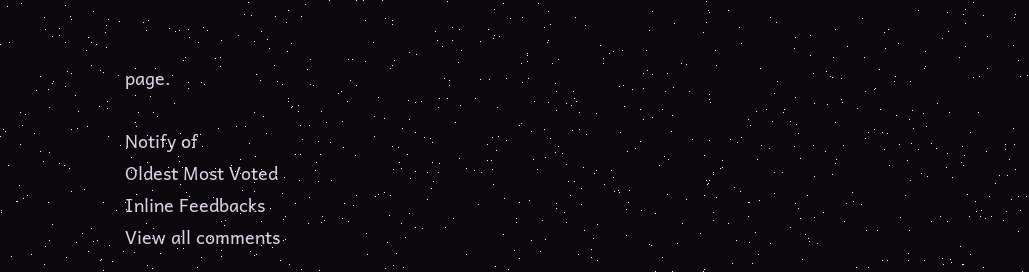page.

Notify of
Oldest Most Voted
Inline Feedbacks
View all comments